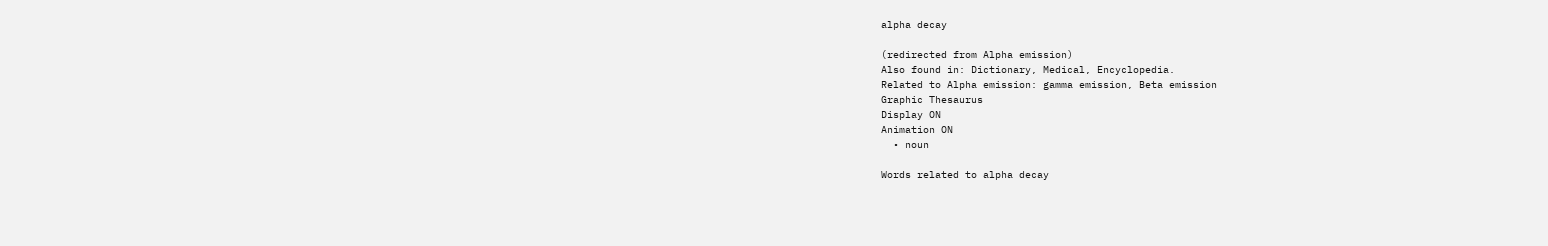alpha decay

(redirected from Alpha emission)
Also found in: Dictionary, Medical, Encyclopedia.
Related to Alpha emission: gamma emission, Beta emission
Graphic Thesaurus
Display ON
Animation ON
  • noun

Words related to alpha decay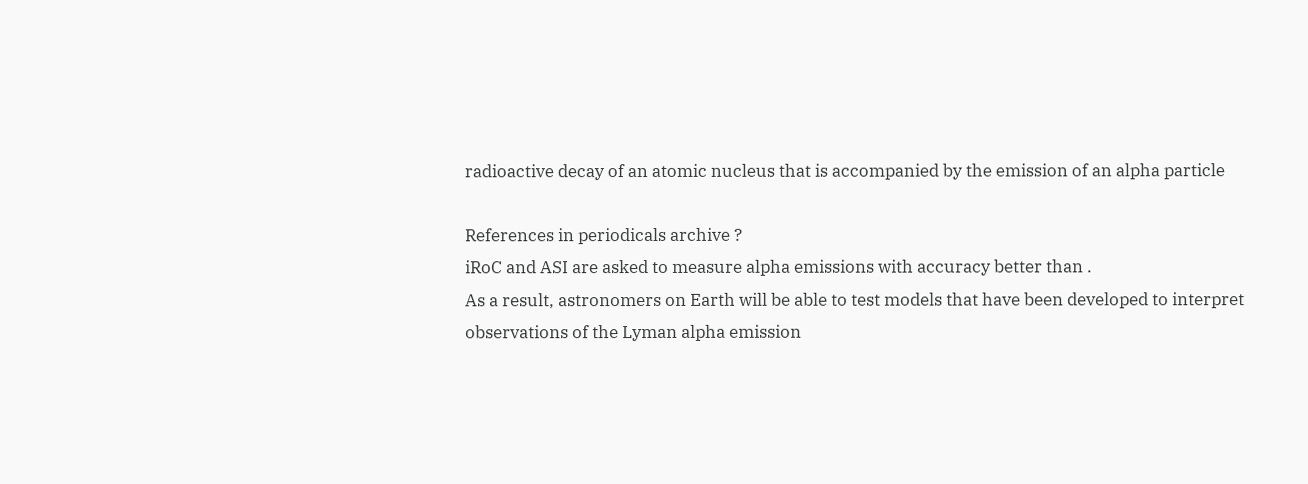radioactive decay of an atomic nucleus that is accompanied by the emission of an alpha particle

References in periodicals archive ?
iRoC and ASI are asked to measure alpha emissions with accuracy better than .
As a result, astronomers on Earth will be able to test models that have been developed to interpret observations of the Lyman alpha emission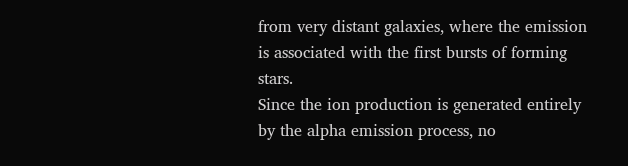from very distant galaxies, where the emission is associated with the first bursts of forming stars.
Since the ion production is generated entirely by the alpha emission process, no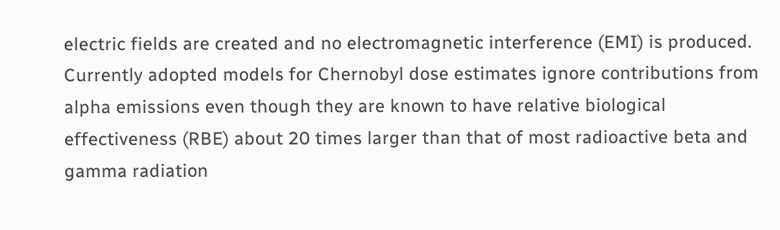electric fields are created and no electromagnetic interference (EMI) is produced.
Currently adopted models for Chernobyl dose estimates ignore contributions from alpha emissions even though they are known to have relative biological effectiveness (RBE) about 20 times larger than that of most radioactive beta and gamma radiation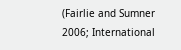(Fairlie and Sumner 2006; International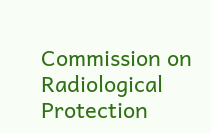Commission on Radiological Protection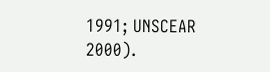1991; UNSCEAR 2000).